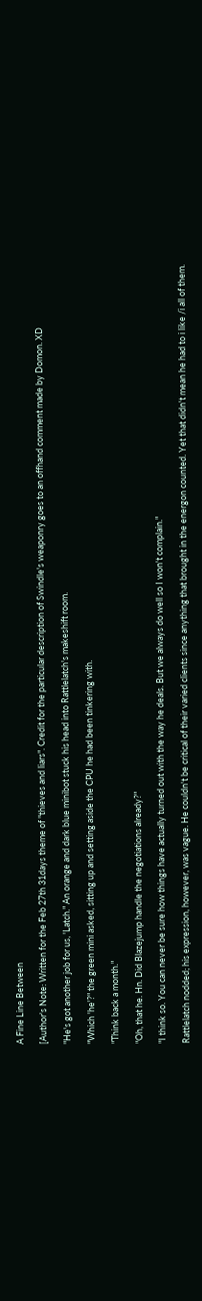A Fine Line Between

[Author's Note: Written for the Feb 27th 31days theme of "thieves and liars". Credit for the particular description of Swindle's weaponry goes to an offhand comment made by Domon. XD

"He's got another job for us, 'Latch." An orange and dark blue minibot stuck his head into Rattlelatch's makeshift room.

"Which 'he'?" the green mini asked, sitting up and setting aside the CPU he had been tinkering with.

"Think back a month."

"Oh, that he. Hn. Did Blazejump handle the negotiations already?"

"I think so. You can never be sure how things have actually turned out with the way he deals. But we always do well so I won't complain."

Rattlelatch nodded; his expression, however, was vague. He couldn't be critical of their varied clients since anything that brought in the energon counted. Yet that didn't mean he had to i like /i all of them.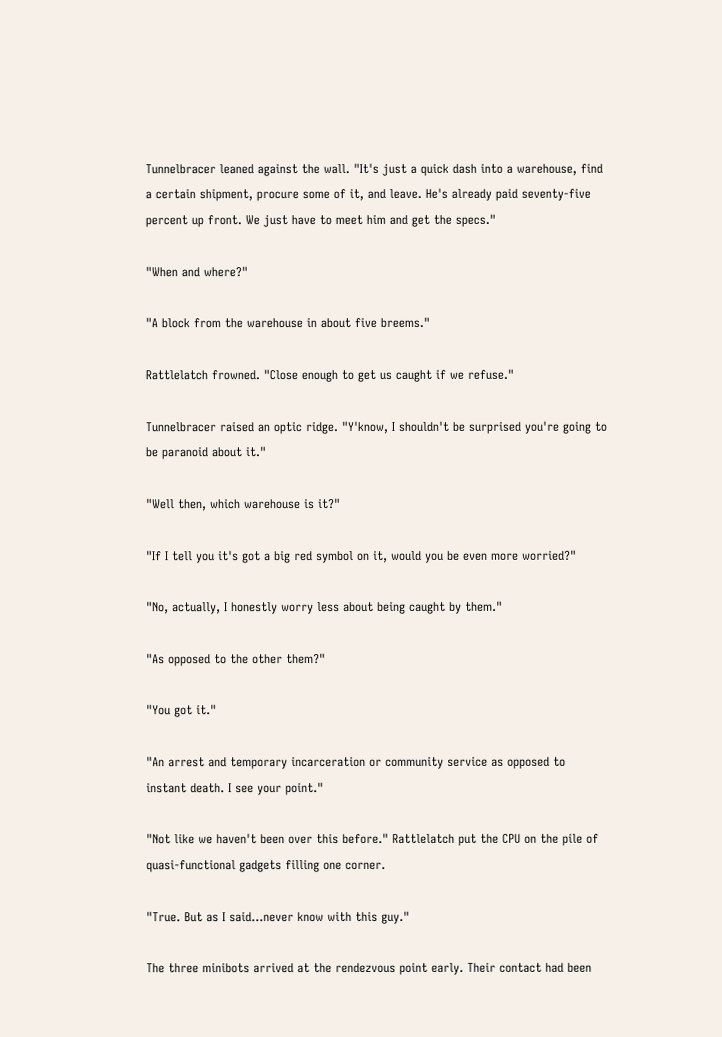Tunnelbracer leaned against the wall. "It's just a quick dash into a warehouse, find a certain shipment, procure some of it, and leave. He's already paid seventy-five percent up front. We just have to meet him and get the specs."

"When and where?"

"A block from the warehouse in about five breems."

Rattlelatch frowned. "Close enough to get us caught if we refuse."

Tunnelbracer raised an optic ridge. "Y'know, I shouldn't be surprised you're going to be paranoid about it."

"Well then, which warehouse is it?"

"If I tell you it's got a big red symbol on it, would you be even more worried?"

"No, actually, I honestly worry less about being caught by them."

"As opposed to the other them?"

"You got it."

"An arrest and temporary incarceration or community service as opposed to instant death. I see your point."

"Not like we haven't been over this before." Rattlelatch put the CPU on the pile of quasi-functional gadgets filling one corner.

"True. But as I said...never know with this guy."

The three minibots arrived at the rendezvous point early. Their contact had been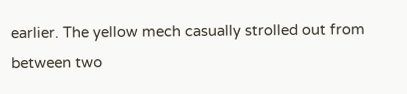earlier. The yellow mech casually strolled out from between two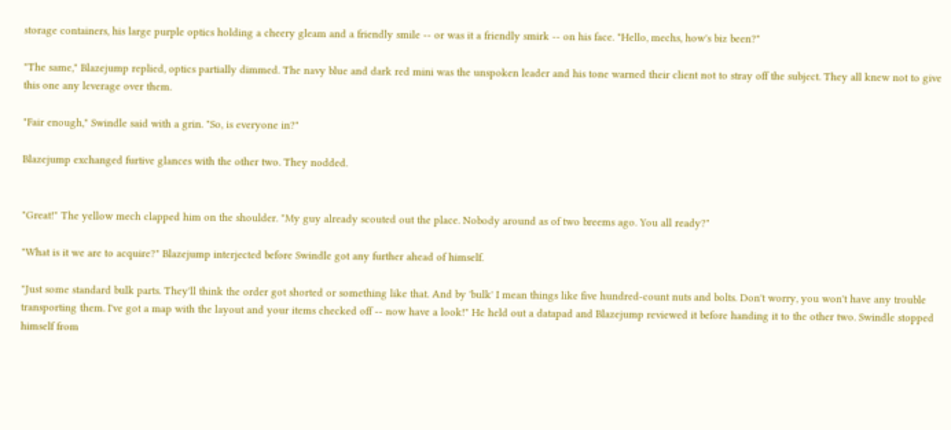storage containers, his large purple optics holding a cheery gleam and a friendly smile -- or was it a friendly smirk -- on his face. "Hello, mechs, how's biz been?"

"The same," Blazejump replied, optics partially dimmed. The navy blue and dark red mini was the unspoken leader and his tone warned their client not to stray off the subject. They all knew not to give this one any leverage over them.

"Fair enough," Swindle said with a grin. "So, is everyone in?"

Blazejump exchanged furtive glances with the other two. They nodded.


"Great!" The yellow mech clapped him on the shoulder. "My guy already scouted out the place. Nobody around as of two breems ago. You all ready?"

"What is it we are to acquire?" Blazejump interjected before Swindle got any further ahead of himself.

"Just some standard bulk parts. They'll think the order got shorted or something like that. And by 'bulk' I mean things like five hundred-count nuts and bolts. Don't worry, you won't have any trouble transporting them. I've got a map with the layout and your items checked off -- now have a look!" He held out a datapad and Blazejump reviewed it before handing it to the other two. Swindle stopped himself from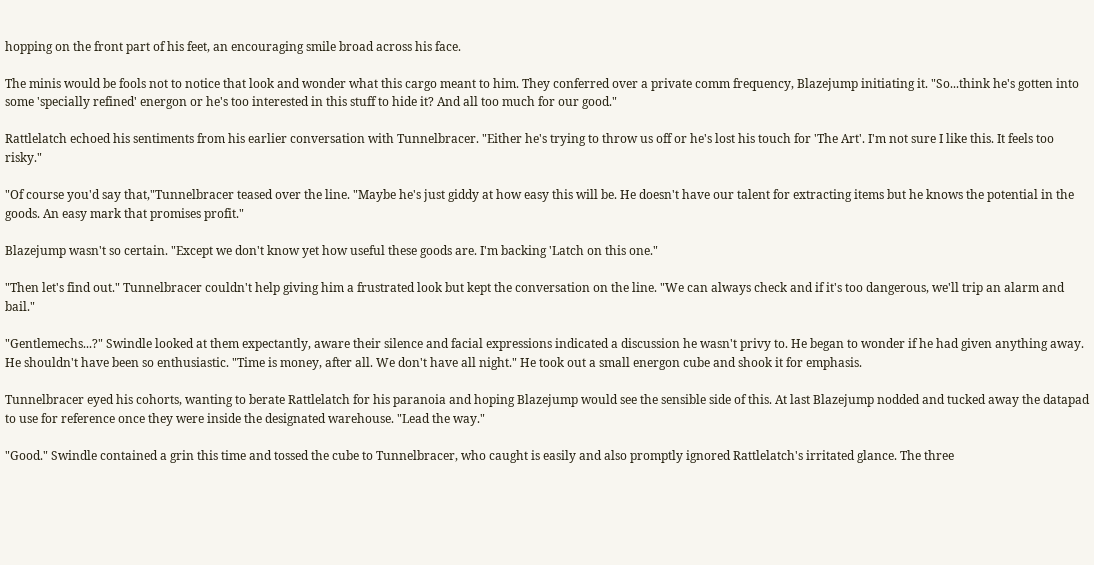hopping on the front part of his feet, an encouraging smile broad across his face.

The minis would be fools not to notice that look and wonder what this cargo meant to him. They conferred over a private comm frequency, Blazejump initiating it. "So...think he's gotten into some 'specially refined' energon or he's too interested in this stuff to hide it? And all too much for our good."

Rattlelatch echoed his sentiments from his earlier conversation with Tunnelbracer. "Either he's trying to throw us off or he's lost his touch for 'The Art'. I'm not sure I like this. It feels too risky."

"Of course you'd say that,"Tunnelbracer teased over the line. "Maybe he's just giddy at how easy this will be. He doesn't have our talent for extracting items but he knows the potential in the goods. An easy mark that promises profit."

Blazejump wasn't so certain. "Except we don't know yet how useful these goods are. I'm backing 'Latch on this one."

"Then let's find out." Tunnelbracer couldn't help giving him a frustrated look but kept the conversation on the line. "We can always check and if it's too dangerous, we'll trip an alarm and bail."

"Gentlemechs...?" Swindle looked at them expectantly, aware their silence and facial expressions indicated a discussion he wasn't privy to. He began to wonder if he had given anything away. He shouldn't have been so enthusiastic. "Time is money, after all. We don't have all night." He took out a small energon cube and shook it for emphasis.

Tunnelbracer eyed his cohorts, wanting to berate Rattlelatch for his paranoia and hoping Blazejump would see the sensible side of this. At last Blazejump nodded and tucked away the datapad to use for reference once they were inside the designated warehouse. "Lead the way."

"Good." Swindle contained a grin this time and tossed the cube to Tunnelbracer, who caught is easily and also promptly ignored Rattlelatch's irritated glance. The three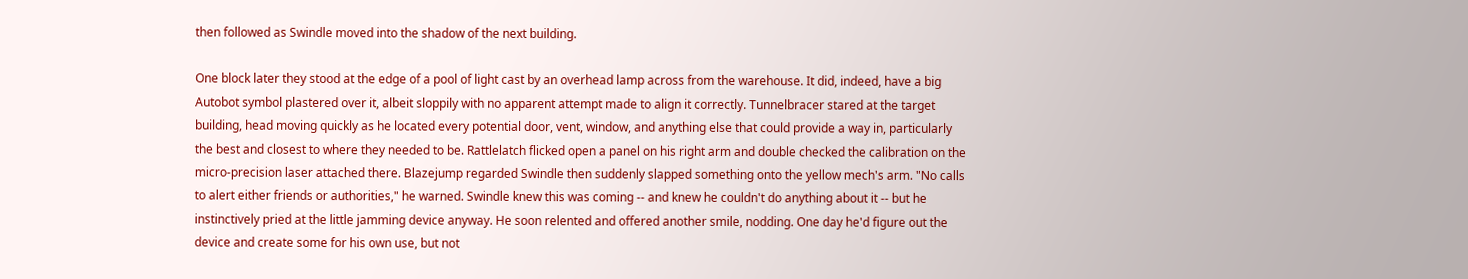then followed as Swindle moved into the shadow of the next building.

One block later they stood at the edge of a pool of light cast by an overhead lamp across from the warehouse. It did, indeed, have a big Autobot symbol plastered over it, albeit sloppily with no apparent attempt made to align it correctly. Tunnelbracer stared at the target building, head moving quickly as he located every potential door, vent, window, and anything else that could provide a way in, particularly the best and closest to where they needed to be. Rattlelatch flicked open a panel on his right arm and double checked the calibration on the micro-precision laser attached there. Blazejump regarded Swindle then suddenly slapped something onto the yellow mech's arm. "No calls to alert either friends or authorities," he warned. Swindle knew this was coming -- and knew he couldn't do anything about it -- but he instinctively pried at the little jamming device anyway. He soon relented and offered another smile, nodding. One day he'd figure out the device and create some for his own use, but not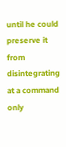until he could preserve it from disintegrating at a command only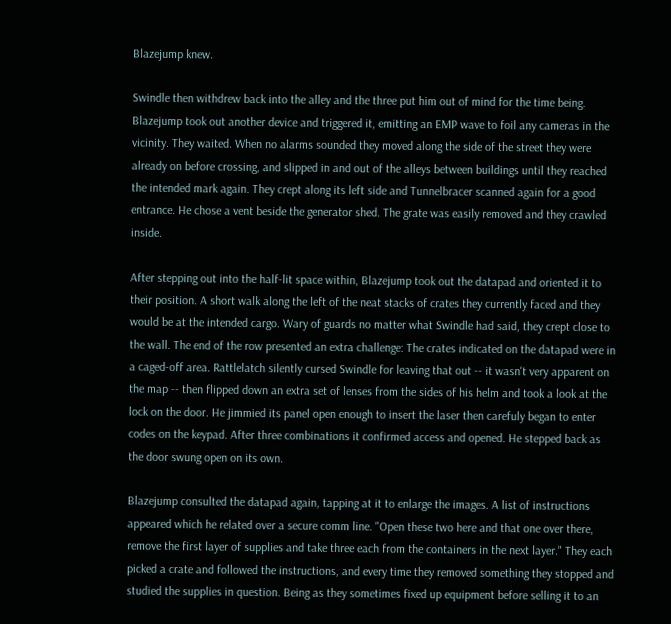Blazejump knew.

Swindle then withdrew back into the alley and the three put him out of mind for the time being. Blazejump took out another device and triggered it, emitting an EMP wave to foil any cameras in the vicinity. They waited. When no alarms sounded they moved along the side of the street they were already on before crossing, and slipped in and out of the alleys between buildings until they reached the intended mark again. They crept along its left side and Tunnelbracer scanned again for a good entrance. He chose a vent beside the generator shed. The grate was easily removed and they crawled inside.

After stepping out into the half-lit space within, Blazejump took out the datapad and oriented it to their position. A short walk along the left of the neat stacks of crates they currently faced and they would be at the intended cargo. Wary of guards no matter what Swindle had said, they crept close to the wall. The end of the row presented an extra challenge: The crates indicated on the datapad were in a caged-off area. Rattlelatch silently cursed Swindle for leaving that out -- it wasn't very apparent on the map -- then flipped down an extra set of lenses from the sides of his helm and took a look at the lock on the door. He jimmied its panel open enough to insert the laser then carefuly began to enter codes on the keypad. After three combinations it confirmed access and opened. He stepped back as the door swung open on its own.

Blazejump consulted the datapad again, tapping at it to enlarge the images. A list of instructions appeared which he related over a secure comm line. "Open these two here and that one over there, remove the first layer of supplies and take three each from the containers in the next layer." They each picked a crate and followed the instructions, and every time they removed something they stopped and studied the supplies in question. Being as they sometimes fixed up equipment before selling it to an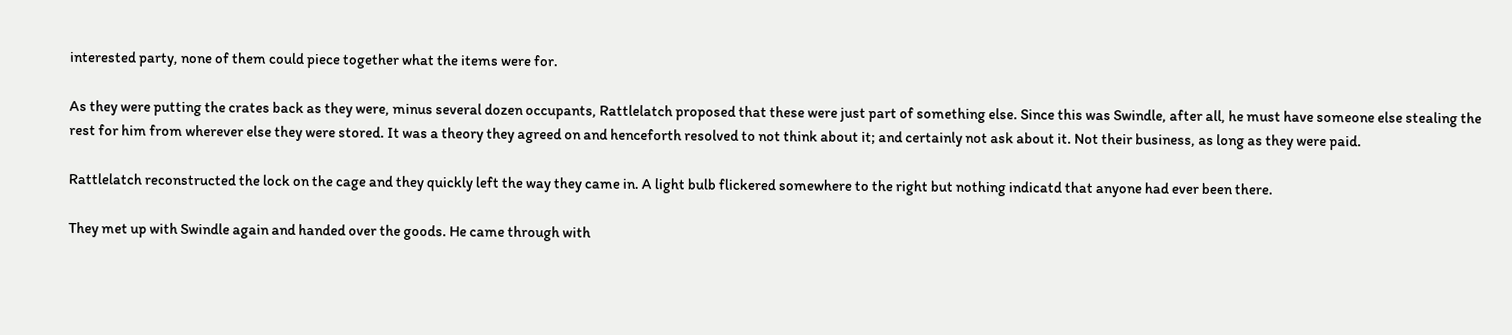interested party, none of them could piece together what the items were for.

As they were putting the crates back as they were, minus several dozen occupants, Rattlelatch proposed that these were just part of something else. Since this was Swindle, after all, he must have someone else stealing the rest for him from wherever else they were stored. It was a theory they agreed on and henceforth resolved to not think about it; and certainly not ask about it. Not their business, as long as they were paid.

Rattlelatch reconstructed the lock on the cage and they quickly left the way they came in. A light bulb flickered somewhere to the right but nothing indicatd that anyone had ever been there.

They met up with Swindle again and handed over the goods. He came through with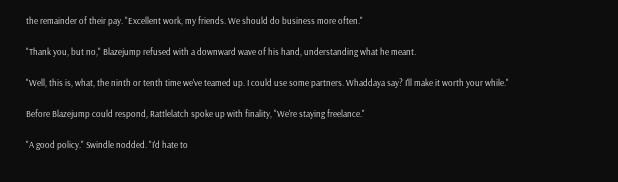the remainder of their pay. "Excellent work, my friends. We should do business more often."

"Thank you, but no," Blazejump refused with a downward wave of his hand, understanding what he meant.

"Well, this is, what, the ninth or tenth time we've teamed up. I could use some partners. Whaddaya say? I'll make it worth your while."

Before Blazejump could respond, Rattlelatch spoke up with finality, "We're staying freelance."

"A good policy." Swindle nodded. "I'd hate to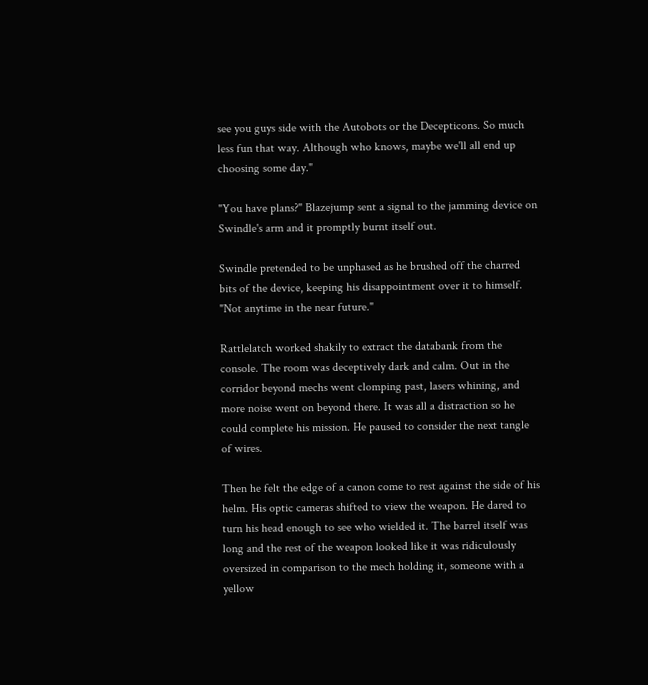see you guys side with the Autobots or the Decepticons. So much less fun that way. Although who knows, maybe we'll all end up choosing some day."

"You have plans?" Blazejump sent a signal to the jamming device on Swindle's arm and it promptly burnt itself out.

Swindle pretended to be unphased as he brushed off the charred bits of the device, keeping his disappointment over it to himself. "Not anytime in the near future."

Rattlelatch worked shakily to extract the databank from the console. The room was deceptively dark and calm. Out in the corridor beyond mechs went clomping past, lasers whining, and more noise went on beyond there. It was all a distraction so he could complete his mission. He paused to consider the next tangle of wires.

Then he felt the edge of a canon come to rest against the side of his helm. His optic cameras shifted to view the weapon. He dared to turn his head enough to see who wielded it. The barrel itself was long and the rest of the weapon looked like it was ridiculously oversized in comparison to the mech holding it, someone with a yellow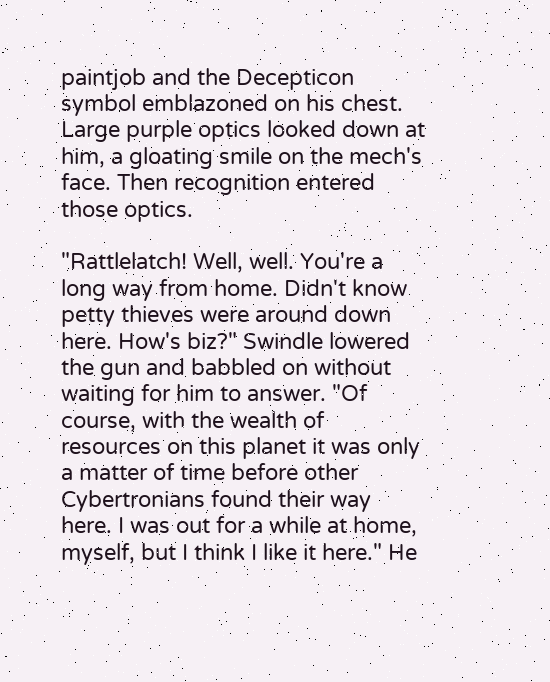paintjob and the Decepticon symbol emblazoned on his chest. Large purple optics looked down at him, a gloating smile on the mech's face. Then recognition entered those optics.

"Rattlelatch! Well, well. You're a long way from home. Didn't know petty thieves were around down here. How's biz?" Swindle lowered the gun and babbled on without waiting for him to answer. "Of course, with the wealth of resources on this planet it was only a matter of time before other Cybertronians found their way here. I was out for a while at home, myself, but I think I like it here." He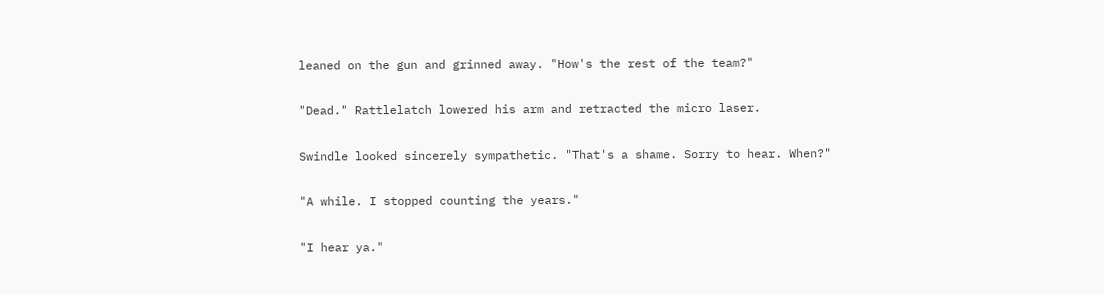leaned on the gun and grinned away. "How's the rest of the team?"

"Dead." Rattlelatch lowered his arm and retracted the micro laser.

Swindle looked sincerely sympathetic. "That's a shame. Sorry to hear. When?"

"A while. I stopped counting the years."

"I hear ya."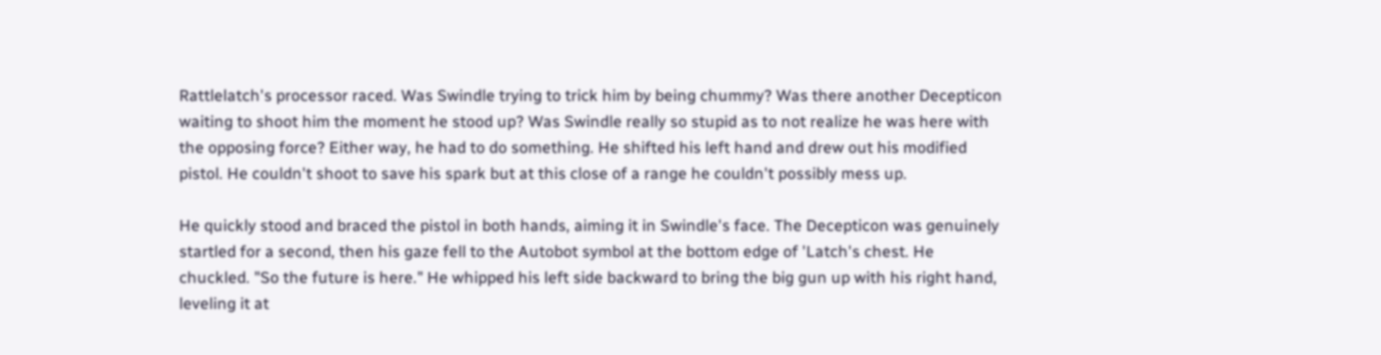Rattlelatch's processor raced. Was Swindle trying to trick him by being chummy? Was there another Decepticon waiting to shoot him the moment he stood up? Was Swindle really so stupid as to not realize he was here with the opposing force? Either way, he had to do something. He shifted his left hand and drew out his modified pistol. He couldn't shoot to save his spark but at this close of a range he couldn't possibly mess up.

He quickly stood and braced the pistol in both hands, aiming it in Swindle's face. The Decepticon was genuinely startled for a second, then his gaze fell to the Autobot symbol at the bottom edge of 'Latch's chest. He chuckled. "So the future is here." He whipped his left side backward to bring the big gun up with his right hand, leveling it at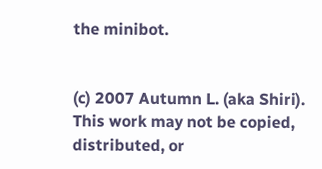the minibot.


(c) 2007 Autumn L. (aka Shiri). This work may not be copied, distributed, or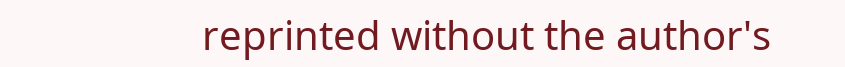reprinted without the author's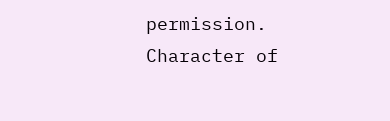permission. Character of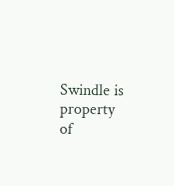Swindle is property of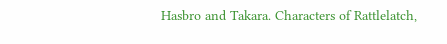Hasbro and Takara. Characters of Rattlelatch,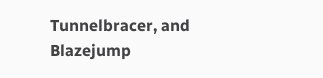Tunnelbracer, and Blazejump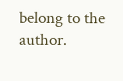belong to the author.